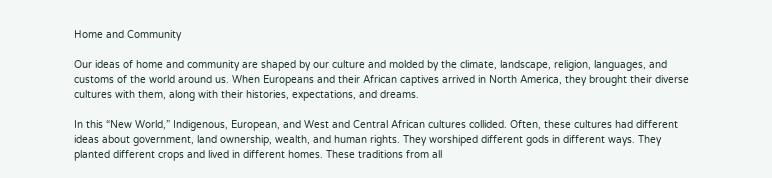Home and Community

Our ideas of home and community are shaped by our culture and molded by the climate, landscape, religion, languages, and customs of the world around us. When Europeans and their African captives arrived in North America, they brought their diverse cultures with them, along with their histories, expectations, and dreams.

In this “New World,” Indigenous, European, and West and Central African cultures collided. Often, these cultures had different ideas about government, land ownership, wealth, and human rights. They worshiped different gods in different ways. They planted different crops and lived in different homes. These traditions from all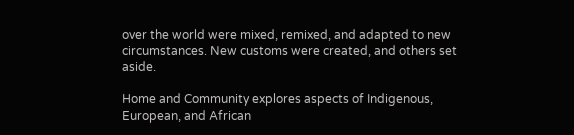over the world were mixed, remixed, and adapted to new circumstances. New customs were created, and others set aside.

Home and Community explores aspects of Indigenous, European, and African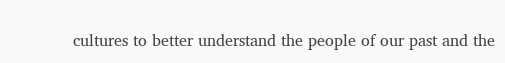cultures to better understand the people of our past and the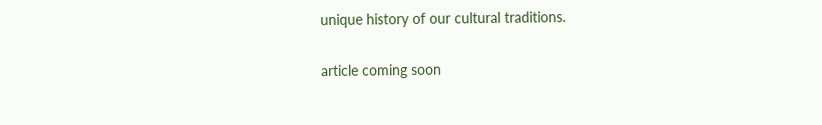unique history of our cultural traditions.

article coming soon